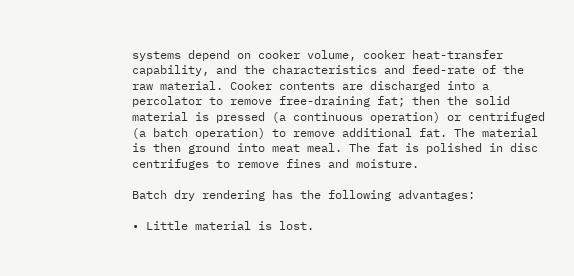systems depend on cooker volume, cooker heat-transfer capability, and the characteristics and feed-rate of the raw material. Cooker contents are discharged into a percolator to remove free-draining fat; then the solid material is pressed (a continuous operation) or centrifuged (a batch operation) to remove additional fat. The material is then ground into meat meal. The fat is polished in disc centrifuges to remove fines and moisture.

Batch dry rendering has the following advantages:

• Little material is lost.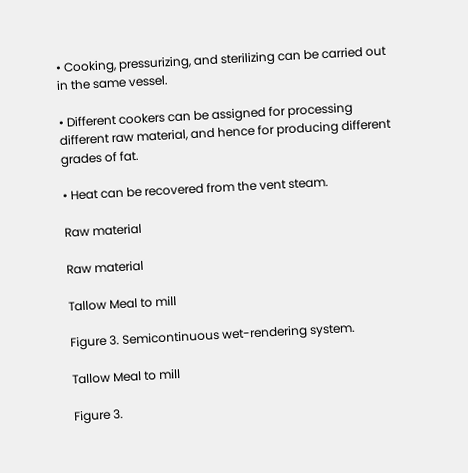• Cooking, pressurizing, and sterilizing can be carried out in the same vessel.

• Different cookers can be assigned for processing different raw material, and hence for producing different grades of fat.

• Heat can be recovered from the vent steam.

Raw material

Raw material

Tallow Meal to mill

Figure 3. Semicontinuous wet-rendering system.

Tallow Meal to mill

Figure 3.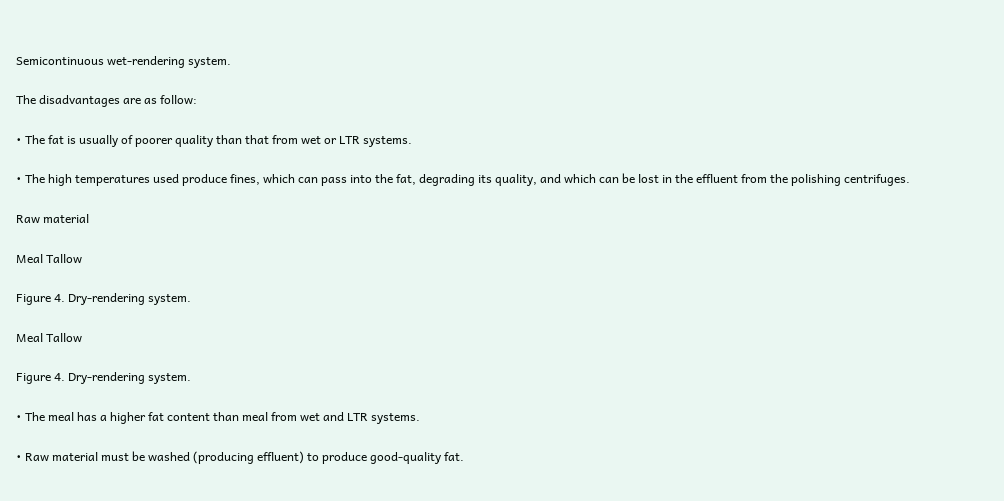Semicontinuous wet-rendering system.

The disadvantages are as follow:

• The fat is usually of poorer quality than that from wet or LTR systems.

• The high temperatures used produce fines, which can pass into the fat, degrading its quality, and which can be lost in the effluent from the polishing centrifuges.

Raw material

Meal Tallow

Figure 4. Dry-rendering system.

Meal Tallow

Figure 4. Dry-rendering system.

• The meal has a higher fat content than meal from wet and LTR systems.

• Raw material must be washed (producing effluent) to produce good-quality fat.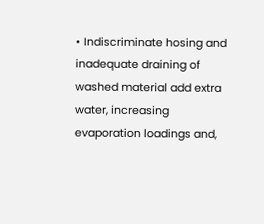• Indiscriminate hosing and inadequate draining of washed material add extra water, increasing evaporation loadings and,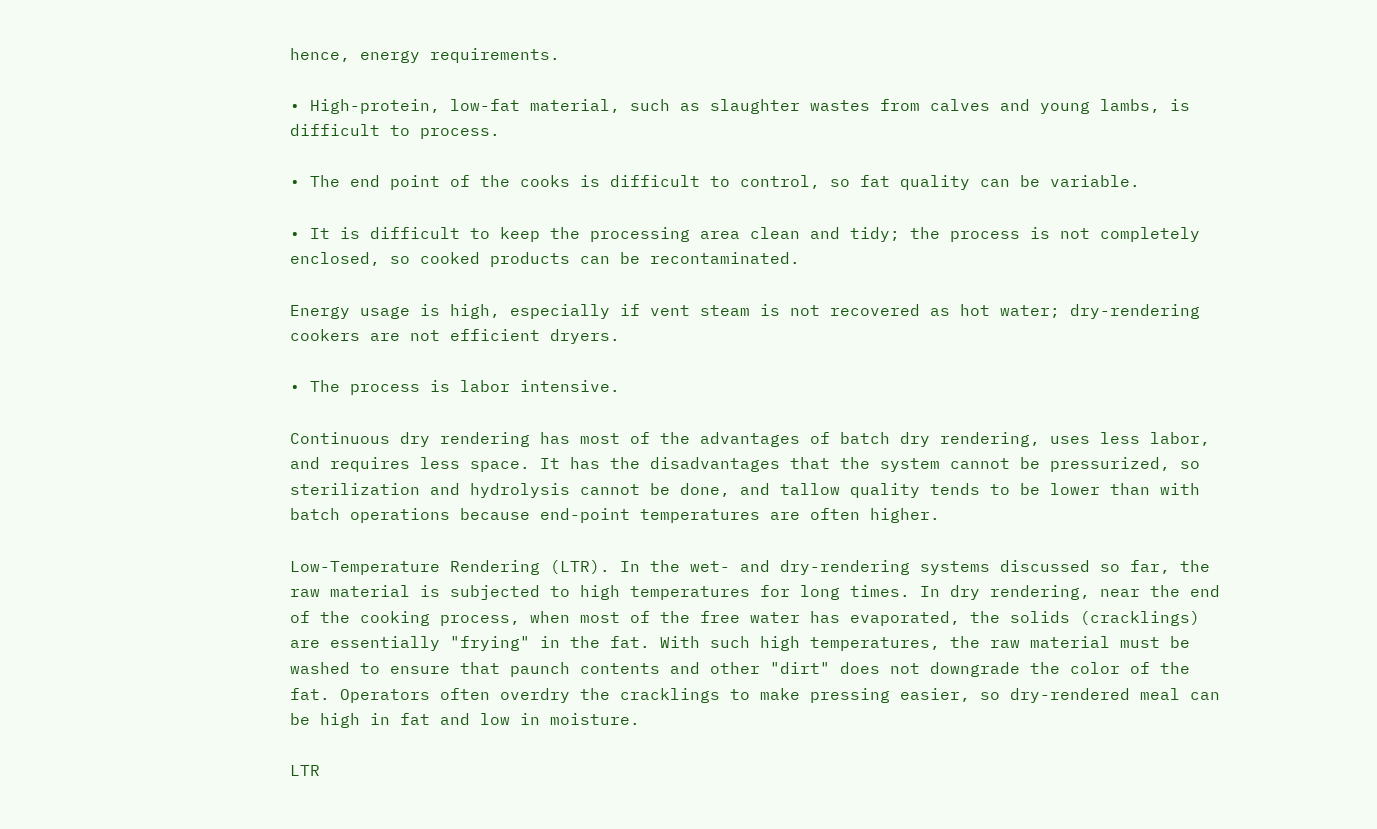hence, energy requirements.

• High-protein, low-fat material, such as slaughter wastes from calves and young lambs, is difficult to process.

• The end point of the cooks is difficult to control, so fat quality can be variable.

• It is difficult to keep the processing area clean and tidy; the process is not completely enclosed, so cooked products can be recontaminated.

Energy usage is high, especially if vent steam is not recovered as hot water; dry-rendering cookers are not efficient dryers.

• The process is labor intensive.

Continuous dry rendering has most of the advantages of batch dry rendering, uses less labor, and requires less space. It has the disadvantages that the system cannot be pressurized, so sterilization and hydrolysis cannot be done, and tallow quality tends to be lower than with batch operations because end-point temperatures are often higher.

Low-Temperature Rendering (LTR). In the wet- and dry-rendering systems discussed so far, the raw material is subjected to high temperatures for long times. In dry rendering, near the end of the cooking process, when most of the free water has evaporated, the solids (cracklings) are essentially "frying" in the fat. With such high temperatures, the raw material must be washed to ensure that paunch contents and other "dirt" does not downgrade the color of the fat. Operators often overdry the cracklings to make pressing easier, so dry-rendered meal can be high in fat and low in moisture.

LTR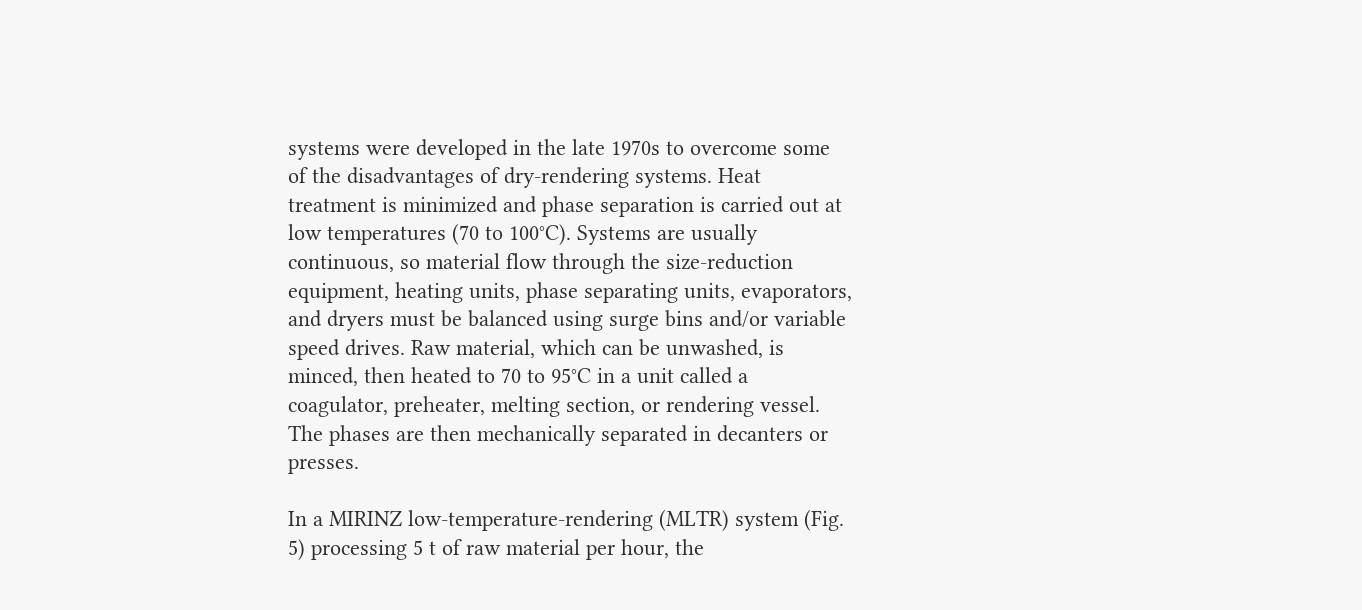systems were developed in the late 1970s to overcome some of the disadvantages of dry-rendering systems. Heat treatment is minimized and phase separation is carried out at low temperatures (70 to 100°C). Systems are usually continuous, so material flow through the size-reduction equipment, heating units, phase separating units, evaporators, and dryers must be balanced using surge bins and/or variable speed drives. Raw material, which can be unwashed, is minced, then heated to 70 to 95°C in a unit called a coagulator, preheater, melting section, or rendering vessel. The phases are then mechanically separated in decanters or presses.

In a MIRINZ low-temperature-rendering (MLTR) system (Fig. 5) processing 5 t of raw material per hour, the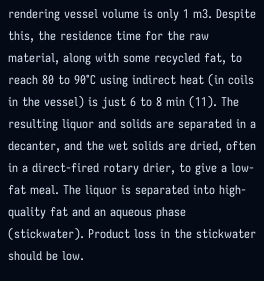rendering vessel volume is only 1 m3. Despite this, the residence time for the raw material, along with some recycled fat, to reach 80 to 90°C using indirect heat (in coils in the vessel) is just 6 to 8 min (11). The resulting liquor and solids are separated in a decanter, and the wet solids are dried, often in a direct-fired rotary drier, to give a low-fat meal. The liquor is separated into high-quality fat and an aqueous phase (stickwater). Product loss in the stickwater should be low.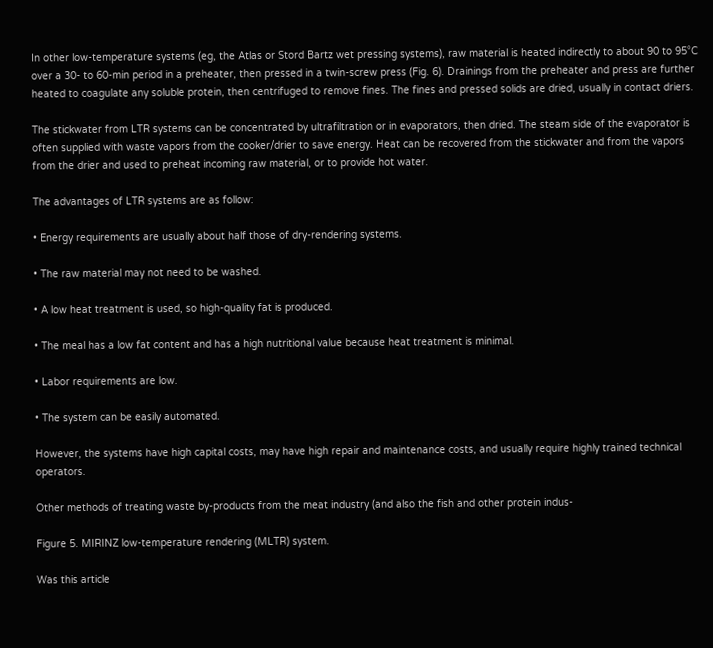In other low-temperature systems (eg, the Atlas or Stord Bartz wet pressing systems), raw material is heated indirectly to about 90 to 95°C over a 30- to 60-min period in a preheater, then pressed in a twin-screw press (Fig. 6). Drainings from the preheater and press are further heated to coagulate any soluble protein, then centrifuged to remove fines. The fines and pressed solids are dried, usually in contact driers.

The stickwater from LTR systems can be concentrated by ultrafiltration or in evaporators, then dried. The steam side of the evaporator is often supplied with waste vapors from the cooker/drier to save energy. Heat can be recovered from the stickwater and from the vapors from the drier and used to preheat incoming raw material, or to provide hot water.

The advantages of LTR systems are as follow:

• Energy requirements are usually about half those of dry-rendering systems.

• The raw material may not need to be washed.

• A low heat treatment is used, so high-quality fat is produced.

• The meal has a low fat content and has a high nutritional value because heat treatment is minimal.

• Labor requirements are low.

• The system can be easily automated.

However, the systems have high capital costs, may have high repair and maintenance costs, and usually require highly trained technical operators.

Other methods of treating waste by-products from the meat industry (and also the fish and other protein indus-

Figure 5. MIRINZ low-temperature rendering (MLTR) system.

Was this article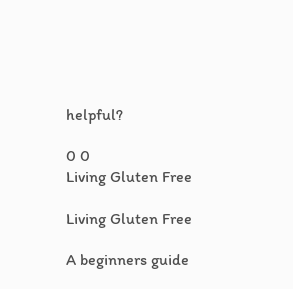helpful?

0 0
Living Gluten Free

Living Gluten Free

A beginners guide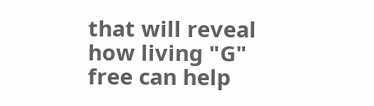that will reveal how living "G" free can help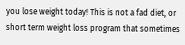you lose weight today! This is not a fad diet, or short term weight loss program that sometimes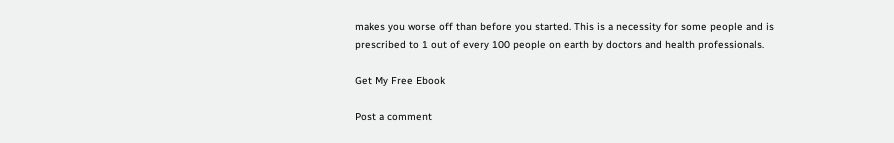makes you worse off than before you started. This is a necessity for some people and is prescribed to 1 out of every 100 people on earth by doctors and health professionals.

Get My Free Ebook

Post a comment